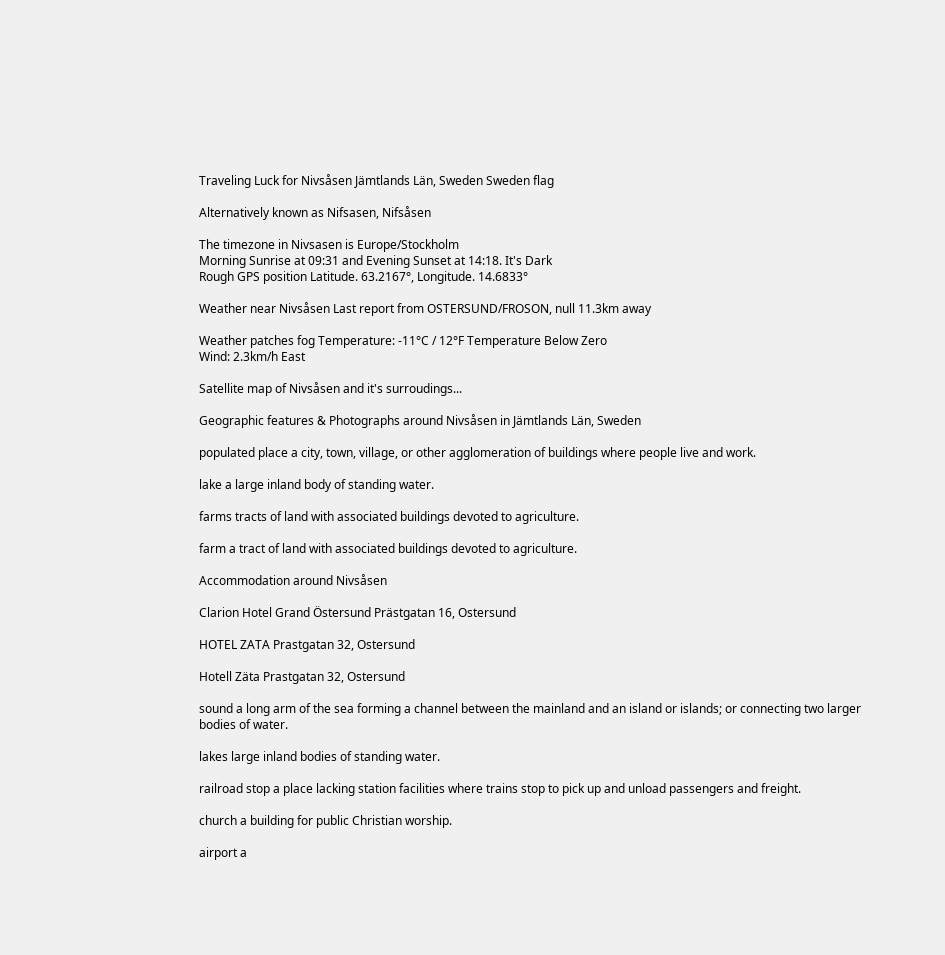Traveling Luck for Nivsåsen Jämtlands Län, Sweden Sweden flag

Alternatively known as Nifsasen, Nifsåsen

The timezone in Nivsasen is Europe/Stockholm
Morning Sunrise at 09:31 and Evening Sunset at 14:18. It's Dark
Rough GPS position Latitude. 63.2167°, Longitude. 14.6833°

Weather near Nivsåsen Last report from OSTERSUND/FROSON, null 11.3km away

Weather patches fog Temperature: -11°C / 12°F Temperature Below Zero
Wind: 2.3km/h East

Satellite map of Nivsåsen and it's surroudings...

Geographic features & Photographs around Nivsåsen in Jämtlands Län, Sweden

populated place a city, town, village, or other agglomeration of buildings where people live and work.

lake a large inland body of standing water.

farms tracts of land with associated buildings devoted to agriculture.

farm a tract of land with associated buildings devoted to agriculture.

Accommodation around Nivsåsen

Clarion Hotel Grand Östersund Prästgatan 16, Ostersund

HOTEL ZATA Prastgatan 32, Ostersund

Hotell Zäta Prastgatan 32, Ostersund

sound a long arm of the sea forming a channel between the mainland and an island or islands; or connecting two larger bodies of water.

lakes large inland bodies of standing water.

railroad stop a place lacking station facilities where trains stop to pick up and unload passengers and freight.

church a building for public Christian worship.

airport a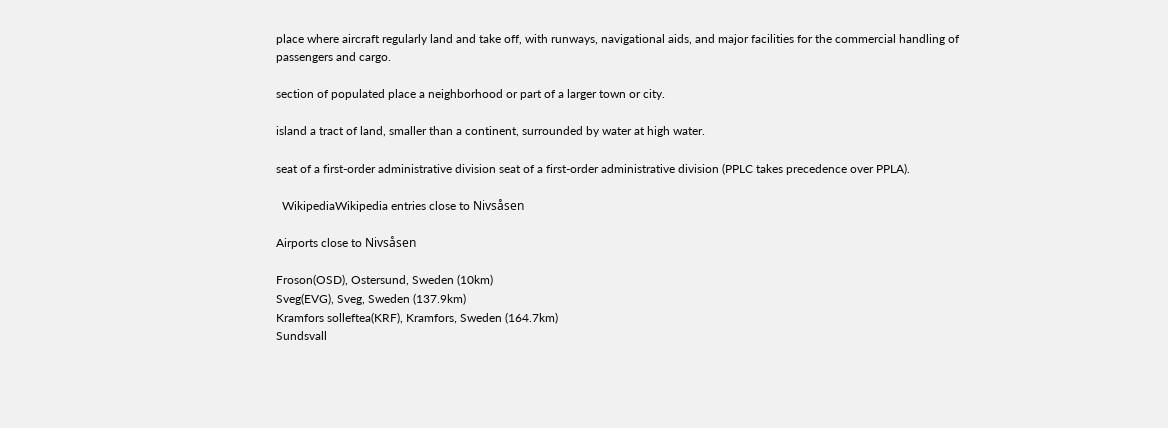place where aircraft regularly land and take off, with runways, navigational aids, and major facilities for the commercial handling of passengers and cargo.

section of populated place a neighborhood or part of a larger town or city.

island a tract of land, smaller than a continent, surrounded by water at high water.

seat of a first-order administrative division seat of a first-order administrative division (PPLC takes precedence over PPLA).

  WikipediaWikipedia entries close to Nivsåsen

Airports close to Nivsåsen

Froson(OSD), Ostersund, Sweden (10km)
Sveg(EVG), Sveg, Sweden (137.9km)
Kramfors solleftea(KRF), Kramfors, Sweden (164.7km)
Sundsvall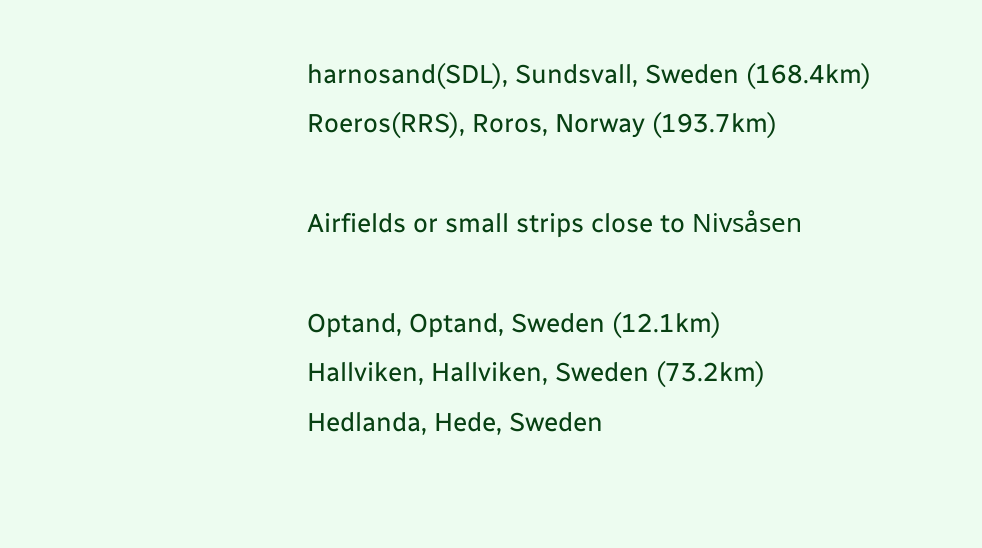harnosand(SDL), Sundsvall, Sweden (168.4km)
Roeros(RRS), Roros, Norway (193.7km)

Airfields or small strips close to Nivsåsen

Optand, Optand, Sweden (12.1km)
Hallviken, Hallviken, Sweden (73.2km)
Hedlanda, Hede, Sweden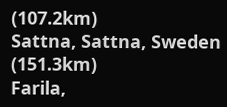(107.2km)
Sattna, Sattna, Sweden (151.3km)
Farila,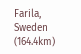Farila, Sweden (164.4km)